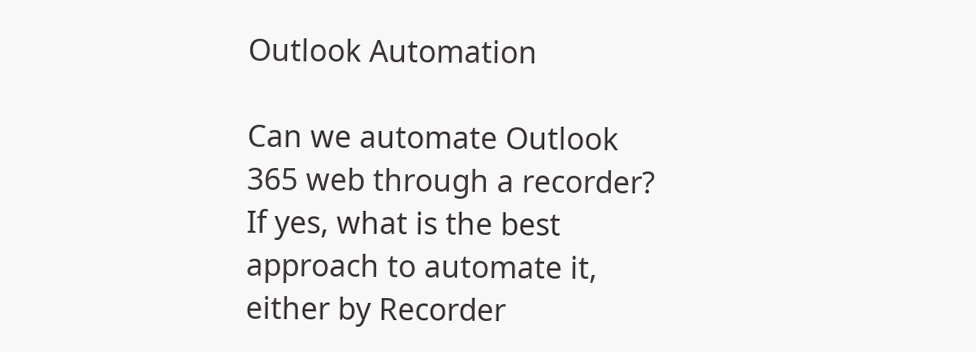Outlook Automation

Can we automate Outlook 365 web through a recorder? If yes, what is the best approach to automate it, either by Recorder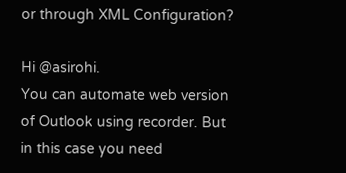or through XML Configuration?

Hi @asirohi.
You can automate web version of Outlook using recorder. But in this case you need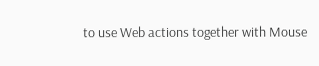to use Web actions together with Mouse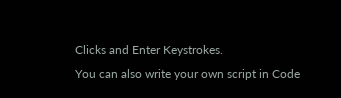Clicks and Enter Keystrokes.
You can also write your own script in Code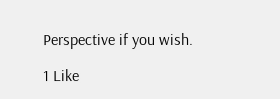Perspective if you wish.

1 Like